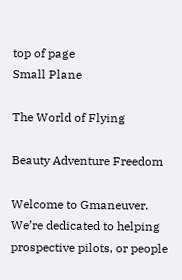top of page
Small Plane

The World of Flying

Beauty Adventure Freedom

Welcome to Gmaneuver. We’re dedicated to helping prospective pilots, or people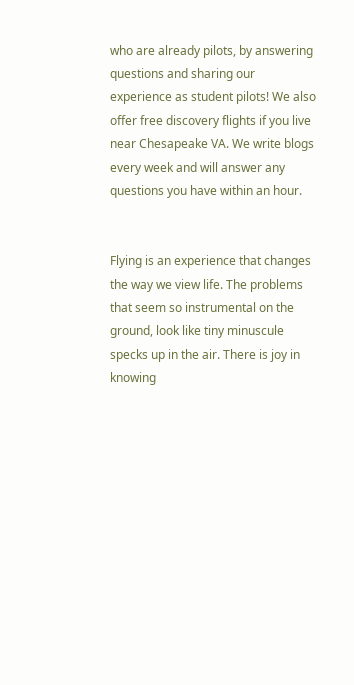who are already pilots, by answering questions and sharing our experience as student pilots! We also offer free discovery flights if you live near Chesapeake VA. We write blogs every week and will answer any questions you have within an hour.


Flying is an experience that changes the way we view life. The problems that seem so instrumental on the ground, look like tiny minuscule specks up in the air. There is joy in knowing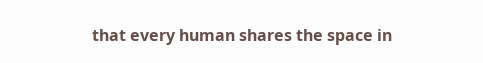that every human shares the space in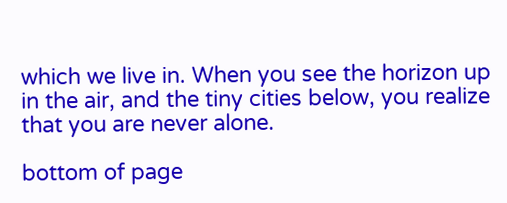which we live in. When you see the horizon up in the air, and the tiny cities below, you realize that you are never alone.

bottom of page